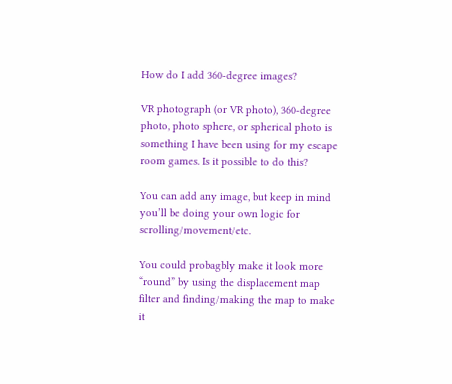How do I add 360-degree images?

VR photograph (or VR photo), 360-degree photo, photo sphere, or spherical photo is something I have been using for my escape room games. Is it possible to do this?

You can add any image, but keep in mind you’ll be doing your own logic for scrolling/movement/etc.

You could probagbly make it look more “round” by using the displacement map filter and finding/making the map to make it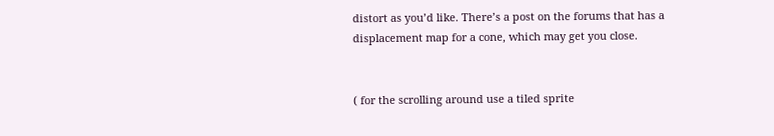distort as you’d like. There’s a post on the forums that has a displacement map for a cone, which may get you close.


( for the scrolling around use a tiled sprite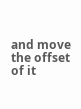and move the offset of it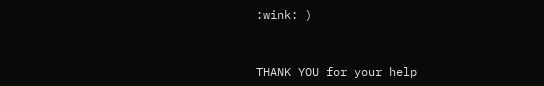:wink: )


THANK YOU for your help